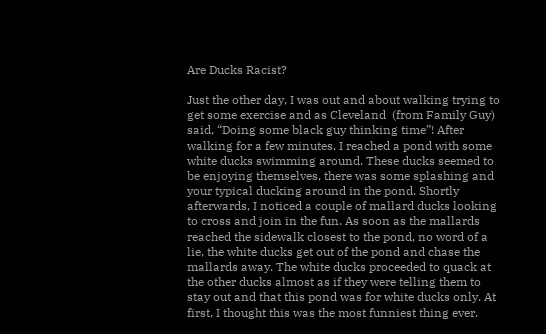Are Ducks Racist?

Just the other day, I was out and about walking trying to get some exercise and as Cleveland  (from Family Guy) said, “Doing some black guy thinking time”! After walking for a few minutes, I reached a pond with some white ducks swimming around. These ducks seemed to be enjoying themselves, there was some splashing and your typical ducking around in the pond. Shortly afterwards, I noticed a couple of mallard ducks looking to cross and join in the fun. As soon as the mallards reached the sidewalk closest to the pond, no word of a lie, the white ducks get out of the pond and chase the mallards away. The white ducks proceeded to quack at the other ducks almost as if they were telling them to stay out and that this pond was for white ducks only. At first, I thought this was the most funniest thing ever.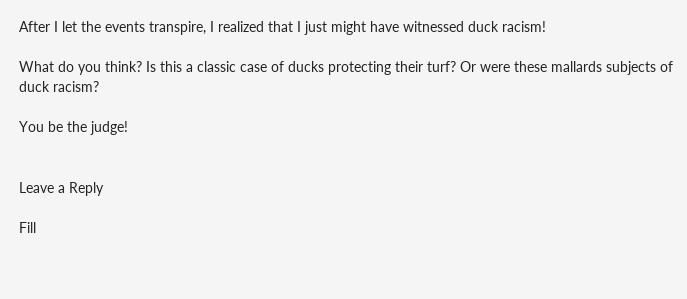After I let the events transpire, I realized that I just might have witnessed duck racism!

What do you think? Is this a classic case of ducks protecting their turf? Or were these mallards subjects of duck racism?

You be the judge!


Leave a Reply

Fill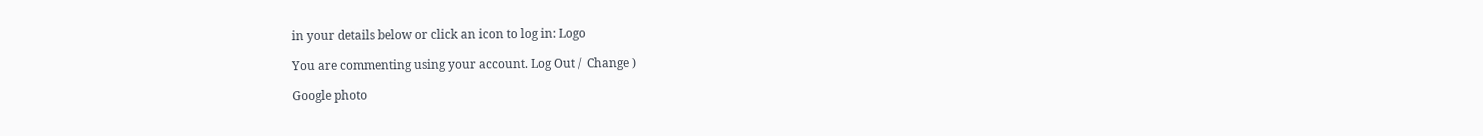in your details below or click an icon to log in: Logo

You are commenting using your account. Log Out /  Change )

Google photo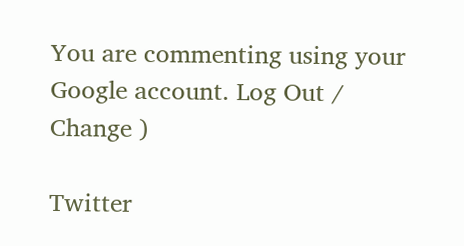You are commenting using your Google account. Log Out /  Change )

Twitter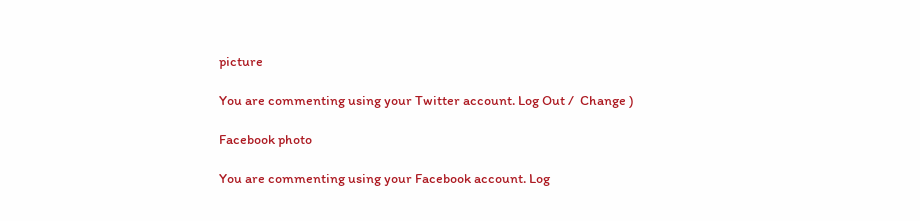picture

You are commenting using your Twitter account. Log Out /  Change )

Facebook photo

You are commenting using your Facebook account. Log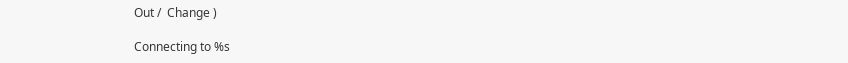Out /  Change )

Connecting to %s